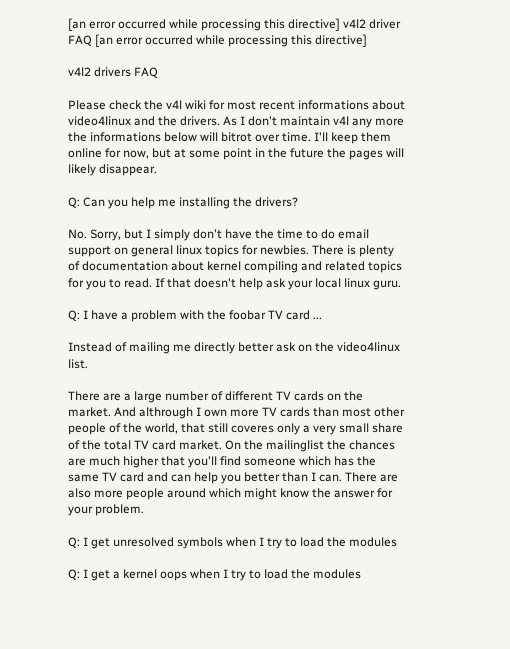[an error occurred while processing this directive] v4l2 driver FAQ [an error occurred while processing this directive]

v4l2 drivers FAQ

Please check the v4l wiki for most recent informations about video4linux and the drivers. As I don't maintain v4l any more the informations below will bitrot over time. I'll keep them online for now, but at some point in the future the pages will likely disappear.

Q: Can you help me installing the drivers?

No. Sorry, but I simply don't have the time to do email support on general linux topics for newbies. There is plenty of documentation about kernel compiling and related topics for you to read. If that doesn't help ask your local linux guru.

Q: I have a problem with the foobar TV card ...

Instead of mailing me directly better ask on the video4linux list.

There are a large number of different TV cards on the market. And althrough I own more TV cards than most other people of the world, that still coveres only a very small share of the total TV card market. On the mailinglist the chances are much higher that you'll find someone which has the same TV card and can help you better than I can. There are also more people around which might know the answer for your problem.

Q: I get unresolved symbols when I try to load the modules

Q: I get a kernel oops when I try to load the modules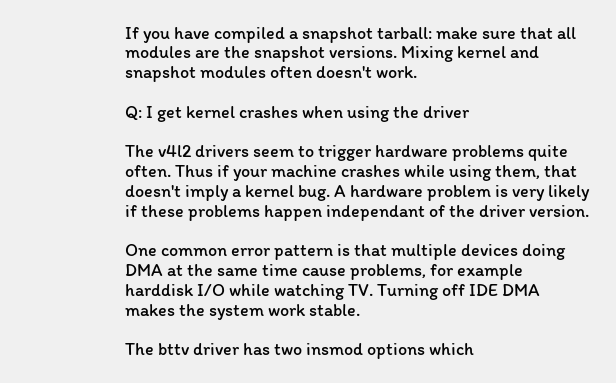If you have compiled a snapshot tarball: make sure that all modules are the snapshot versions. Mixing kernel and snapshot modules often doesn't work.

Q: I get kernel crashes when using the driver

The v4l2 drivers seem to trigger hardware problems quite often. Thus if your machine crashes while using them, that doesn't imply a kernel bug. A hardware problem is very likely if these problems happen independant of the driver version.

One common error pattern is that multiple devices doing DMA at the same time cause problems, for example harddisk I/O while watching TV. Turning off IDE DMA makes the system work stable.

The bttv driver has two insmod options which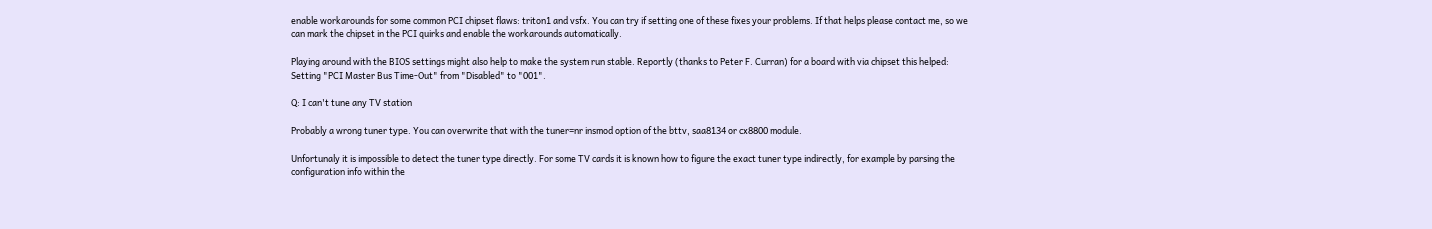enable workarounds for some common PCI chipset flaws: triton1 and vsfx. You can try if setting one of these fixes your problems. If that helps please contact me, so we can mark the chipset in the PCI quirks and enable the workarounds automatically.

Playing around with the BIOS settings might also help to make the system run stable. Reportly (thanks to Peter F. Curran) for a board with via chipset this helped: Setting "PCI Master Bus Time-Out" from "Disabled" to "001".

Q: I can't tune any TV station

Probably a wrong tuner type. You can overwrite that with the tuner=nr insmod option of the bttv, saa8134 or cx8800 module.

Unfortunaly it is impossible to detect the tuner type directly. For some TV cards it is known how to figure the exact tuner type indirectly, for example by parsing the configuration info within the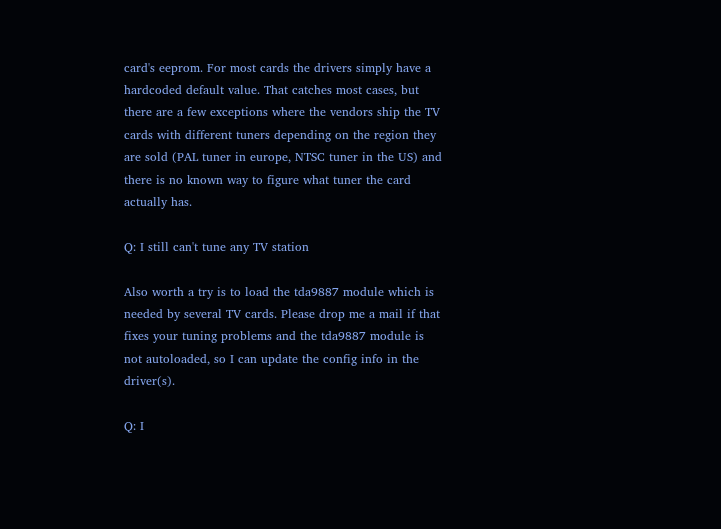card's eeprom. For most cards the drivers simply have a hardcoded default value. That catches most cases, but there are a few exceptions where the vendors ship the TV cards with different tuners depending on the region they are sold (PAL tuner in europe, NTSC tuner in the US) and there is no known way to figure what tuner the card actually has.

Q: I still can't tune any TV station

Also worth a try is to load the tda9887 module which is needed by several TV cards. Please drop me a mail if that fixes your tuning problems and the tda9887 module is not autoloaded, so I can update the config info in the driver(s).

Q: I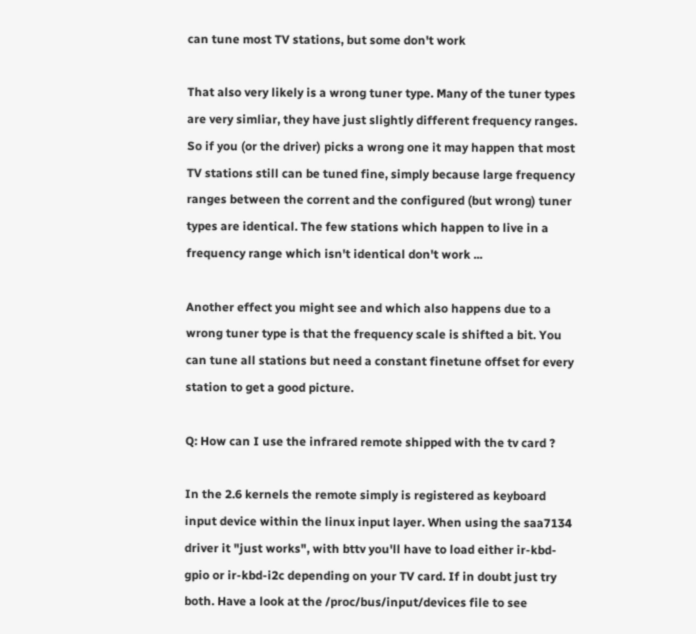can tune most TV stations, but some don't work

That also very likely is a wrong tuner type. Many of the tuner types are very simliar, they have just slightly different frequency ranges. So if you (or the driver) picks a wrong one it may happen that most TV stations still can be tuned fine, simply because large frequency ranges between the corrent and the configured (but wrong) tuner types are identical. The few stations which happen to live in a frequency range which isn't identical don't work ...

Another effect you might see and which also happens due to a wrong tuner type is that the frequency scale is shifted a bit. You can tune all stations but need a constant finetune offset for every station to get a good picture.

Q: How can I use the infrared remote shipped with the tv card ?

In the 2.6 kernels the remote simply is registered as keyboard input device within the linux input layer. When using the saa7134 driver it "just works", with bttv you'll have to load either ir-kbd-gpio or ir-kbd-i2c depending on your TV card. If in doubt just try both. Have a look at the /proc/bus/input/devices file to see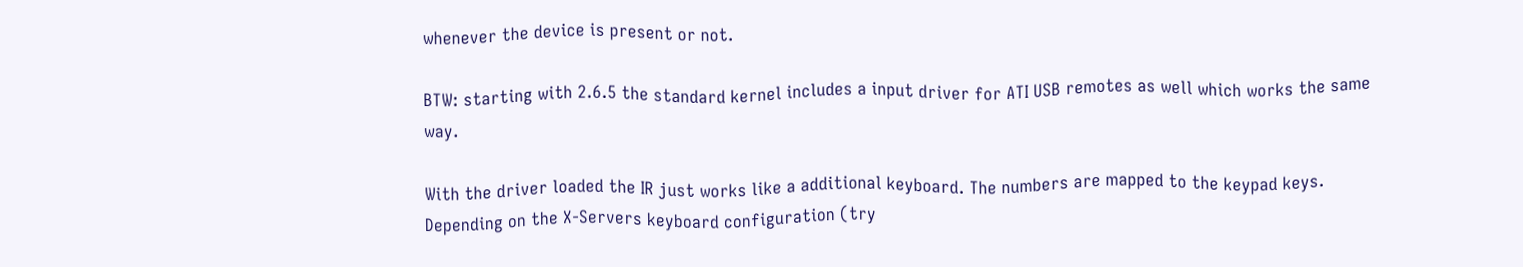whenever the device is present or not.

BTW: starting with 2.6.5 the standard kernel includes a input driver for ATI USB remotes as well which works the same way.

With the driver loaded the IR just works like a additional keyboard. The numbers are mapped to the keypad keys. Depending on the X-Servers keyboard configuration (try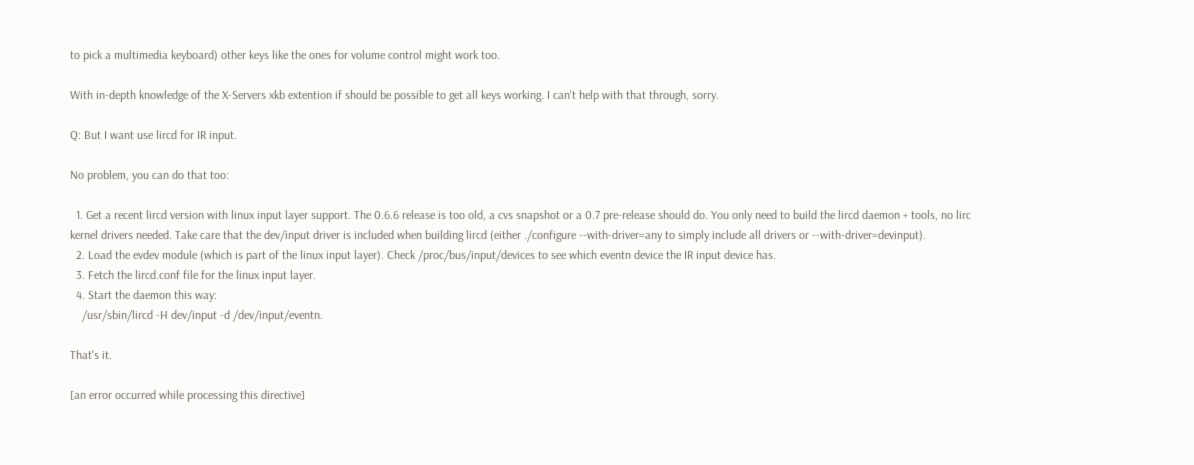to pick a multimedia keyboard) other keys like the ones for volume control might work too.

With in-depth knowledge of the X-Servers xkb extention if should be possible to get all keys working. I can't help with that through, sorry.

Q: But I want use lircd for IR input.

No problem, you can do that too:

  1. Get a recent lircd version with linux input layer support. The 0.6.6 release is too old, a cvs snapshot or a 0.7 pre-release should do. You only need to build the lircd daemon + tools, no lirc kernel drivers needed. Take care that the dev/input driver is included when building lircd (either ./configure --with-driver=any to simply include all drivers or --with-driver=devinput).
  2. Load the evdev module (which is part of the linux input layer). Check /proc/bus/input/devices to see which eventn device the IR input device has.
  3. Fetch the lircd.conf file for the linux input layer.
  4. Start the daemon this way:
    /usr/sbin/lircd -H dev/input -d /dev/input/eventn.

That's it.

[an error occurred while processing this directive]